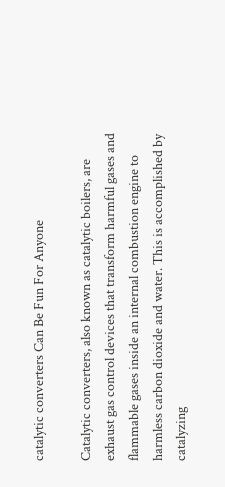catalytic converters Can Be Fun For Anyone

Catalytic converters, also known as catalytic boilers, are exhaust gas control devices that transform harmful gases and flammable gases inside an internal combustion engine to harmless carbon dioxide and water. This is accomplished by catalyzing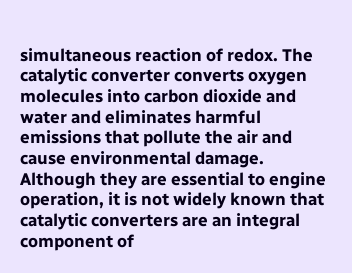simultaneous reaction of redox. The catalytic converter converts oxygen molecules into carbon dioxide and water and eliminates harmful emissions that pollute the air and cause environmental damage. Although they are essential to engine operation, it is not widely known that catalytic converters are an integral component of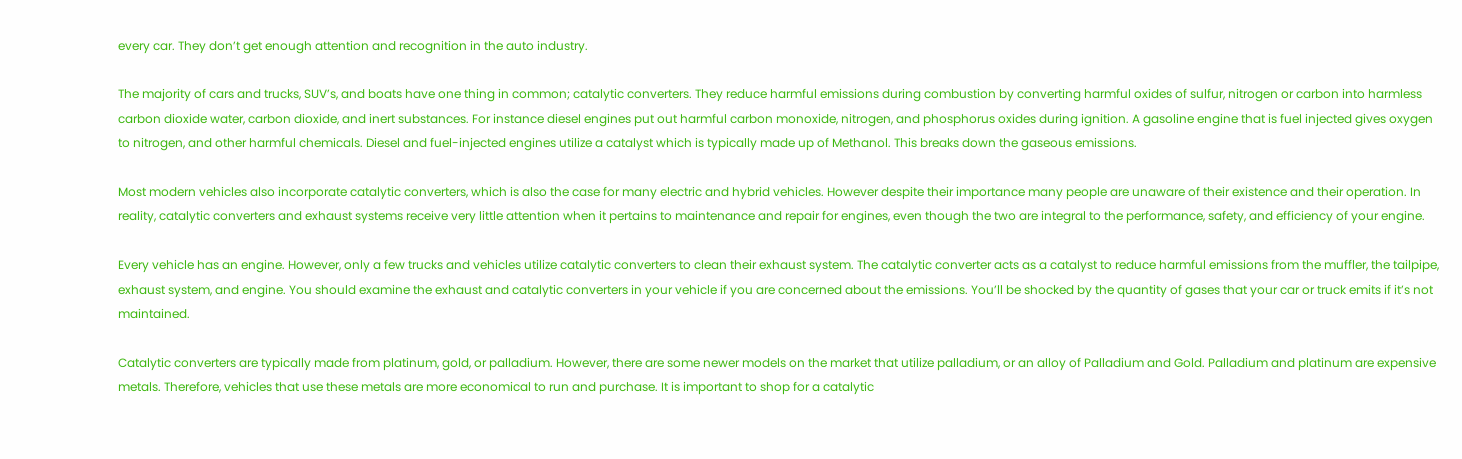every car. They don’t get enough attention and recognition in the auto industry.

The majority of cars and trucks, SUV’s, and boats have one thing in common; catalytic converters. They reduce harmful emissions during combustion by converting harmful oxides of sulfur, nitrogen or carbon into harmless carbon dioxide water, carbon dioxide, and inert substances. For instance diesel engines put out harmful carbon monoxide, nitrogen, and phosphorus oxides during ignition. A gasoline engine that is fuel injected gives oxygen to nitrogen, and other harmful chemicals. Diesel and fuel-injected engines utilize a catalyst which is typically made up of Methanol. This breaks down the gaseous emissions.

Most modern vehicles also incorporate catalytic converters, which is also the case for many electric and hybrid vehicles. However despite their importance many people are unaware of their existence and their operation. In reality, catalytic converters and exhaust systems receive very little attention when it pertains to maintenance and repair for engines, even though the two are integral to the performance, safety, and efficiency of your engine.

Every vehicle has an engine. However, only a few trucks and vehicles utilize catalytic converters to clean their exhaust system. The catalytic converter acts as a catalyst to reduce harmful emissions from the muffler, the tailpipe, exhaust system, and engine. You should examine the exhaust and catalytic converters in your vehicle if you are concerned about the emissions. You’ll be shocked by the quantity of gases that your car or truck emits if it’s not maintained.

Catalytic converters are typically made from platinum, gold, or palladium. However, there are some newer models on the market that utilize palladium, or an alloy of Palladium and Gold. Palladium and platinum are expensive metals. Therefore, vehicles that use these metals are more economical to run and purchase. It is important to shop for a catalytic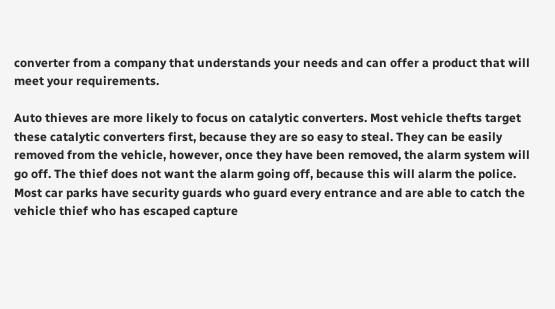converter from a company that understands your needs and can offer a product that will meet your requirements.

Auto thieves are more likely to focus on catalytic converters. Most vehicle thefts target these catalytic converters first, because they are so easy to steal. They can be easily removed from the vehicle, however, once they have been removed, the alarm system will go off. The thief does not want the alarm going off, because this will alarm the police. Most car parks have security guards who guard every entrance and are able to catch the vehicle thief who has escaped capture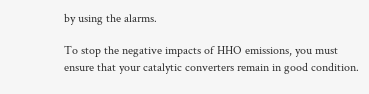by using the alarms.

To stop the negative impacts of HHO emissions, you must ensure that your catalytic converters remain in good condition.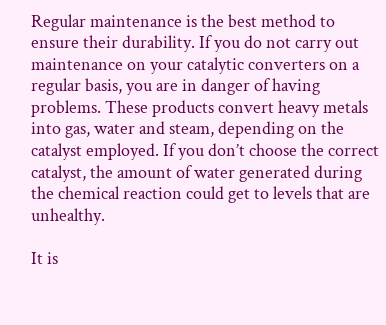Regular maintenance is the best method to ensure their durability. If you do not carry out maintenance on your catalytic converters on a regular basis, you are in danger of having problems. These products convert heavy metals into gas, water and steam, depending on the catalyst employed. If you don’t choose the correct catalyst, the amount of water generated during the chemical reaction could get to levels that are unhealthy.

It is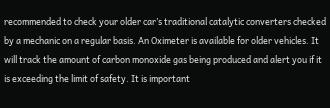recommended to check your older car’s traditional catalytic converters checked by a mechanic on a regular basis. An Oximeter is available for older vehicles. It will track the amount of carbon monoxide gas being produced and alert you if it is exceeding the limit of safety. It is important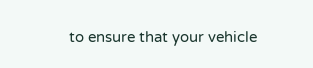to ensure that your vehicle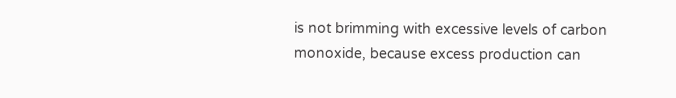is not brimming with excessive levels of carbon monoxide, because excess production can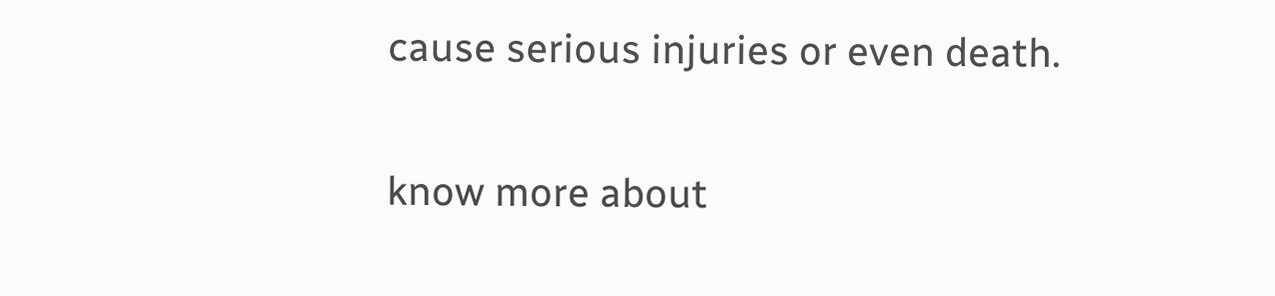cause serious injuries or even death.

know more about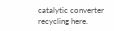catalytic converter recycling here.